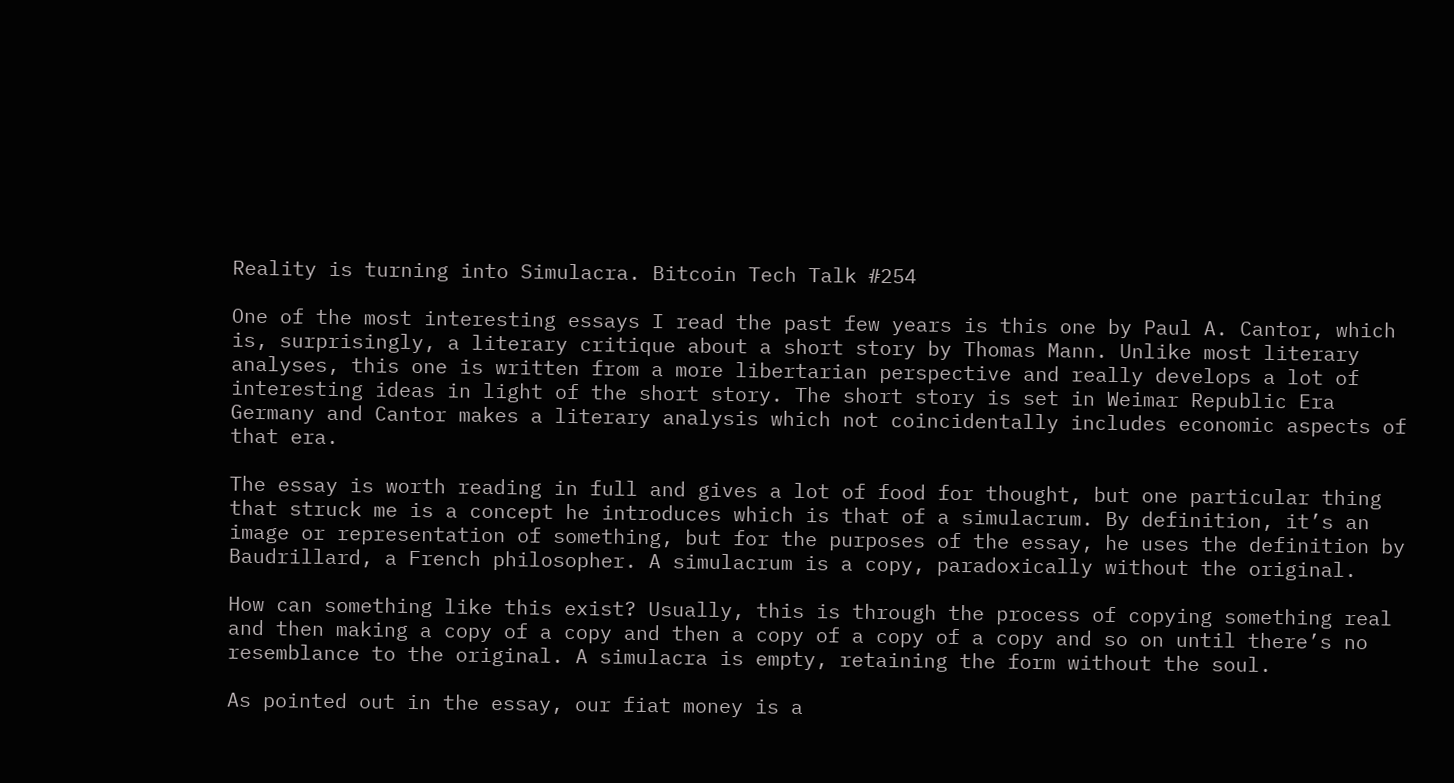Reality is turning into Simulacra. Bitcoin Tech Talk #254

One of the most interesting essays I read the past few years is this one by Paul A. Cantor, which is, surprisingly, a literary critique about a short story by Thomas Mann. Unlike most literary analyses, this one is written from a more libertarian perspective and really develops a lot of interesting ideas in light of the short story. The short story is set in Weimar Republic Era Germany and Cantor makes a literary analysis which not coincidentally includes economic aspects of that era.

The essay is worth reading in full and gives a lot of food for thought, but one particular thing that struck me is a concept he introduces which is that of a simulacrum. By definition, it’s an image or representation of something, but for the purposes of the essay, he uses the definition by Baudrillard, a French philosopher. A simulacrum is a copy, paradoxically without the original.

How can something like this exist? Usually, this is through the process of copying something real and then making a copy of a copy and then a copy of a copy of a copy and so on until there’s no resemblance to the original. A simulacra is empty, retaining the form without the soul.

As pointed out in the essay, our fiat money is a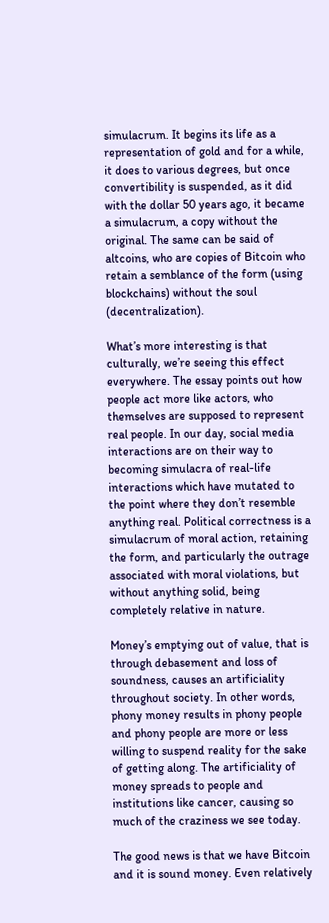simulacrum. It begins its life as a representation of gold and for a while, it does to various degrees, but once convertibility is suspended, as it did with the dollar 50 years ago, it became a simulacrum, a copy without the original. The same can be said of altcoins, who are copies of Bitcoin who retain a semblance of the form (using blockchains) without the soul (decentralization).

What’s more interesting is that culturally, we’re seeing this effect everywhere. The essay points out how people act more like actors, who themselves are supposed to represent real people. In our day, social media interactions are on their way to becoming simulacra of real-life interactions which have mutated to the point where they don’t resemble anything real. Political correctness is a simulacrum of moral action, retaining the form, and particularly the outrage associated with moral violations, but without anything solid, being completely relative in nature.

Money’s emptying out of value, that is through debasement and loss of soundness, causes an artificiality throughout society. In other words, phony money results in phony people and phony people are more or less willing to suspend reality for the sake of getting along. The artificiality of money spreads to people and institutions like cancer, causing so much of the craziness we see today.

The good news is that we have Bitcoin and it is sound money. Even relatively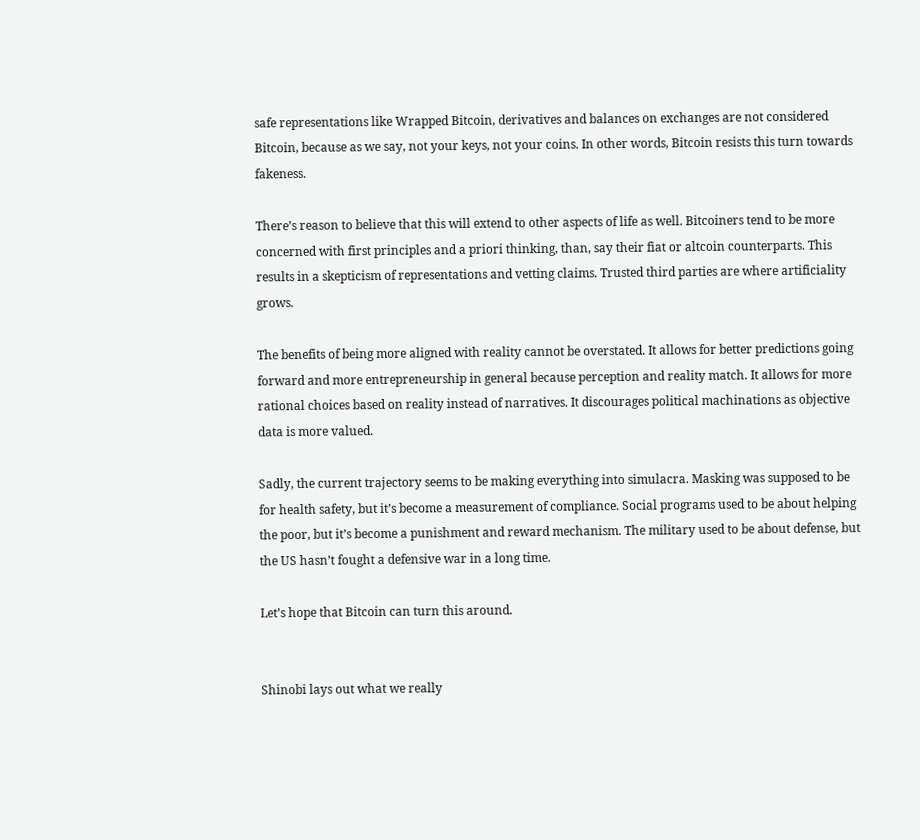safe representations like Wrapped Bitcoin, derivatives and balances on exchanges are not considered Bitcoin, because as we say, not your keys, not your coins. In other words, Bitcoin resists this turn towards fakeness.

There’s reason to believe that this will extend to other aspects of life as well. Bitcoiners tend to be more concerned with first principles and a priori thinking, than, say their fiat or altcoin counterparts. This results in a skepticism of representations and vetting claims. Trusted third parties are where artificiality grows.

The benefits of being more aligned with reality cannot be overstated. It allows for better predictions going forward and more entrepreneurship in general because perception and reality match. It allows for more rational choices based on reality instead of narratives. It discourages political machinations as objective data is more valued.

Sadly, the current trajectory seems to be making everything into simulacra. Masking was supposed to be for health safety, but it’s become a measurement of compliance. Social programs used to be about helping the poor, but it’s become a punishment and reward mechanism. The military used to be about defense, but the US hasn’t fought a defensive war in a long time.

Let’s hope that Bitcoin can turn this around.


Shinobi lays out what we really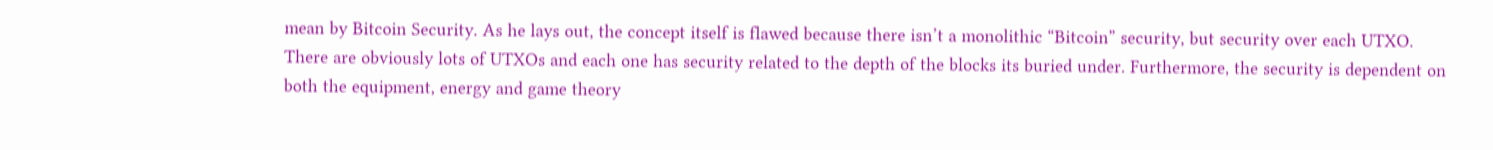mean by Bitcoin Security. As he lays out, the concept itself is flawed because there isn’t a monolithic “Bitcoin” security, but security over each UTXO. There are obviously lots of UTXOs and each one has security related to the depth of the blocks its buried under. Furthermore, the security is dependent on both the equipment, energy and game theory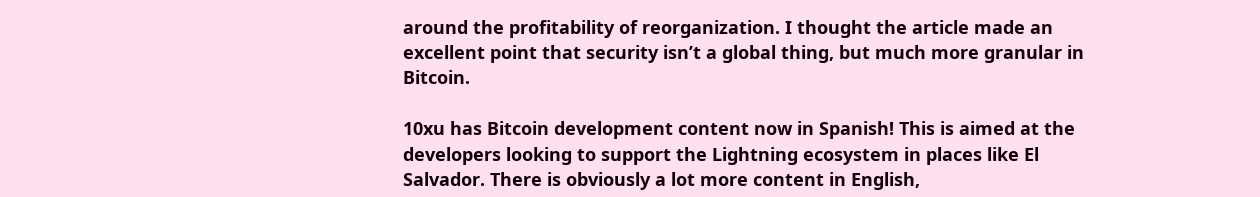around the profitability of reorganization. I thought the article made an excellent point that security isn’t a global thing, but much more granular in Bitcoin.

10xu has Bitcoin development content now in Spanish! This is aimed at the developers looking to support the Lightning ecosystem in places like El Salvador. There is obviously a lot more content in English,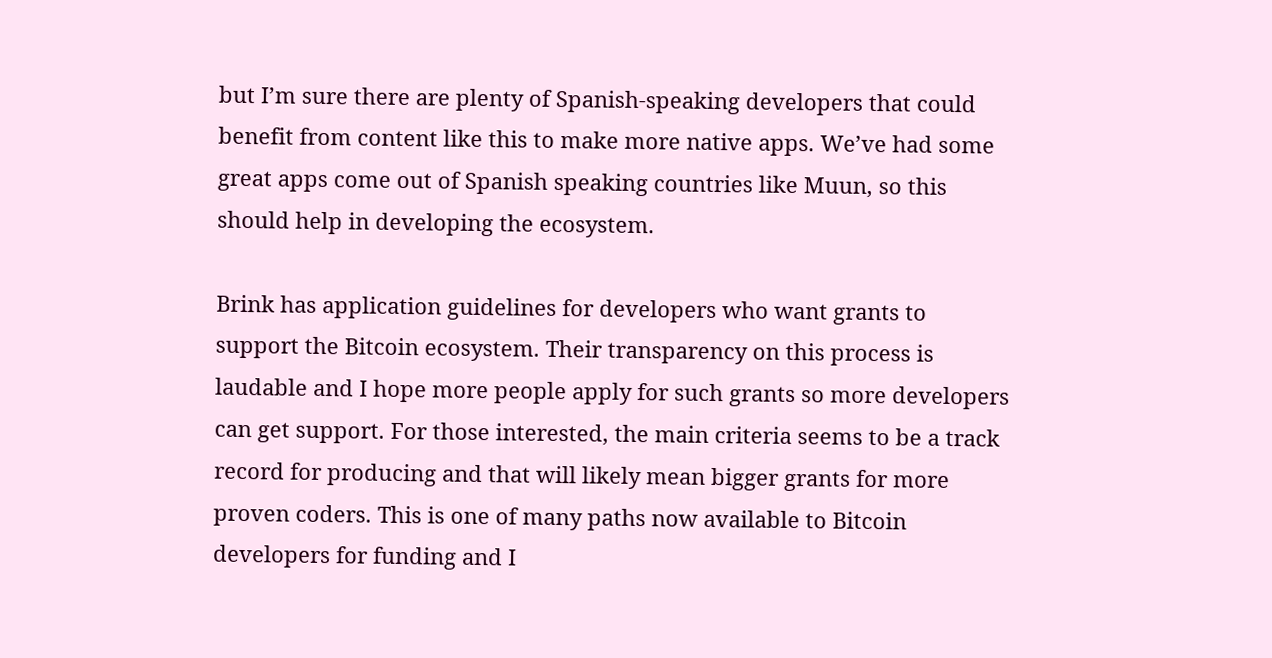but I’m sure there are plenty of Spanish-speaking developers that could benefit from content like this to make more native apps. We’ve had some great apps come out of Spanish speaking countries like Muun, so this should help in developing the ecosystem.

Brink has application guidelines for developers who want grants to support the Bitcoin ecosystem. Their transparency on this process is laudable and I hope more people apply for such grants so more developers can get support. For those interested, the main criteria seems to be a track record for producing and that will likely mean bigger grants for more proven coders. This is one of many paths now available to Bitcoin developers for funding and I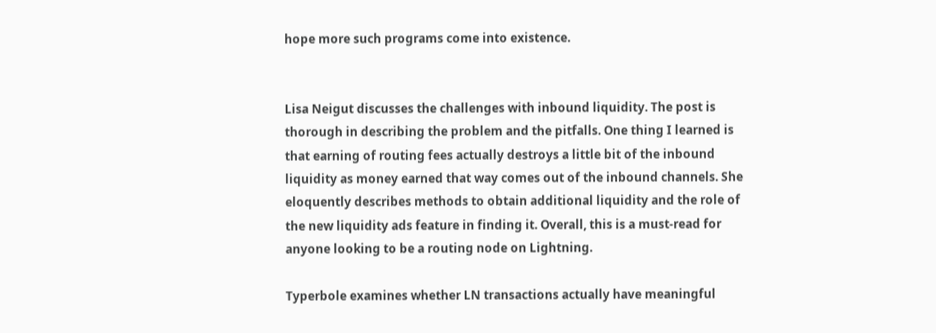hope more such programs come into existence.


Lisa Neigut discusses the challenges with inbound liquidity. The post is thorough in describing the problem and the pitfalls. One thing I learned is that earning of routing fees actually destroys a little bit of the inbound liquidity as money earned that way comes out of the inbound channels. She eloquently describes methods to obtain additional liquidity and the role of the new liquidity ads feature in finding it. Overall, this is a must-read for anyone looking to be a routing node on Lightning.

Typerbole examines whether LN transactions actually have meaningful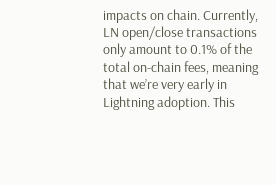impacts on chain. Currently, LN open/close transactions only amount to 0.1% of the total on-chain fees, meaning that we’re very early in Lightning adoption. This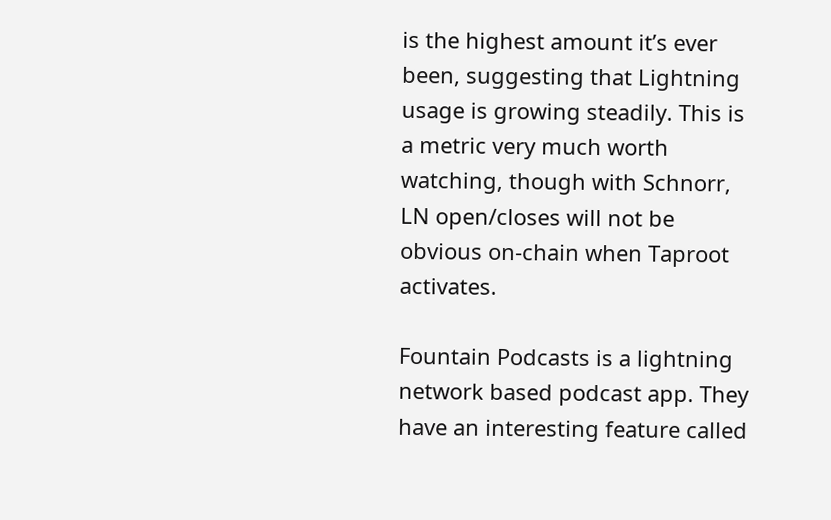is the highest amount it’s ever been, suggesting that Lightning usage is growing steadily. This is a metric very much worth watching, though with Schnorr, LN open/closes will not be obvious on-chain when Taproot activates.

Fountain Podcasts is a lightning network based podcast app. They have an interesting feature called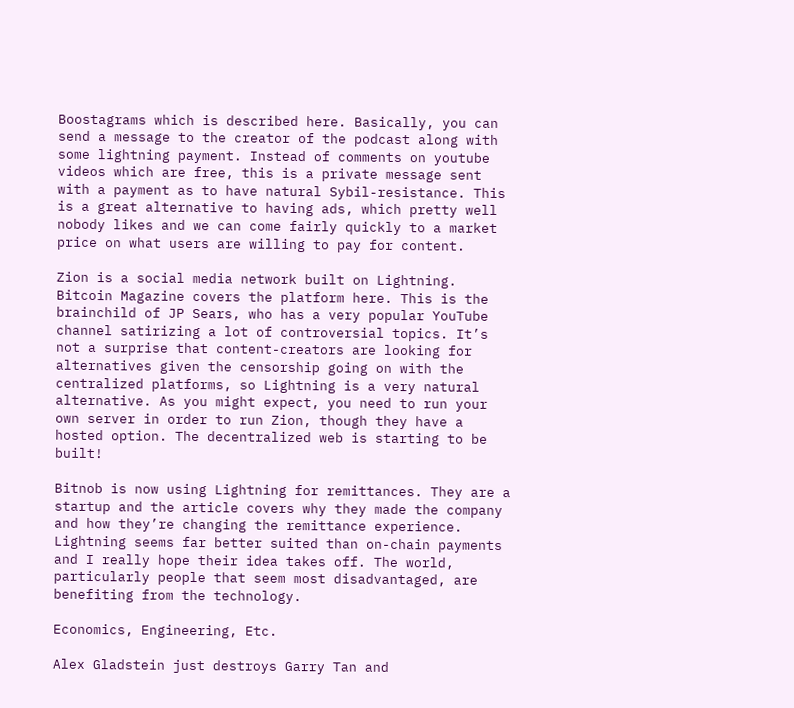Boostagrams which is described here. Basically, you can send a message to the creator of the podcast along with some lightning payment. Instead of comments on youtube videos which are free, this is a private message sent with a payment as to have natural Sybil-resistance. This is a great alternative to having ads, which pretty well nobody likes and we can come fairly quickly to a market price on what users are willing to pay for content.

Zion is a social media network built on Lightning. Bitcoin Magazine covers the platform here. This is the brainchild of JP Sears, who has a very popular YouTube channel satirizing a lot of controversial topics. It’s not a surprise that content-creators are looking for alternatives given the censorship going on with the centralized platforms, so Lightning is a very natural alternative. As you might expect, you need to run your own server in order to run Zion, though they have a hosted option. The decentralized web is starting to be built!

Bitnob is now using Lightning for remittances. They are a startup and the article covers why they made the company and how they’re changing the remittance experience. Lightning seems far better suited than on-chain payments and I really hope their idea takes off. The world, particularly people that seem most disadvantaged, are benefiting from the technology.

Economics, Engineering, Etc.

Alex Gladstein just destroys Garry Tan and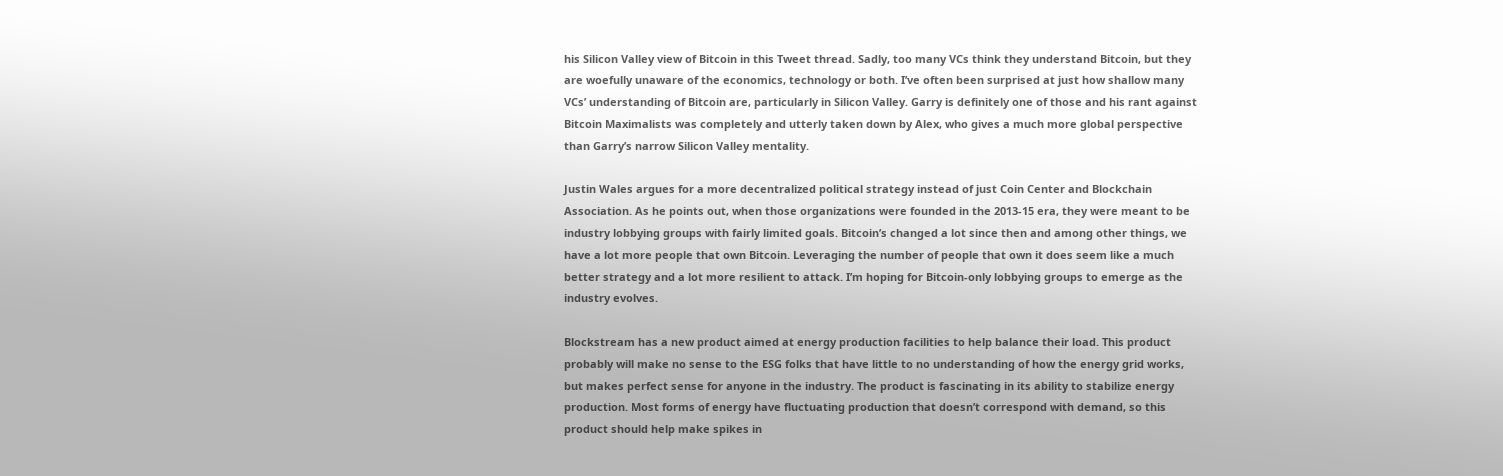his Silicon Valley view of Bitcoin in this Tweet thread. Sadly, too many VCs think they understand Bitcoin, but they are woefully unaware of the economics, technology or both. I’ve often been surprised at just how shallow many VCs’ understanding of Bitcoin are, particularly in Silicon Valley. Garry is definitely one of those and his rant against Bitcoin Maximalists was completely and utterly taken down by Alex, who gives a much more global perspective than Garry’s narrow Silicon Valley mentality.

Justin Wales argues for a more decentralized political strategy instead of just Coin Center and Blockchain Association. As he points out, when those organizations were founded in the 2013-15 era, they were meant to be industry lobbying groups with fairly limited goals. Bitcoin’s changed a lot since then and among other things, we have a lot more people that own Bitcoin. Leveraging the number of people that own it does seem like a much better strategy and a lot more resilient to attack. I’m hoping for Bitcoin-only lobbying groups to emerge as the industry evolves.

Blockstream has a new product aimed at energy production facilities to help balance their load. This product probably will make no sense to the ESG folks that have little to no understanding of how the energy grid works, but makes perfect sense for anyone in the industry. The product is fascinating in its ability to stabilize energy production. Most forms of energy have fluctuating production that doesn’t correspond with demand, so this product should help make spikes in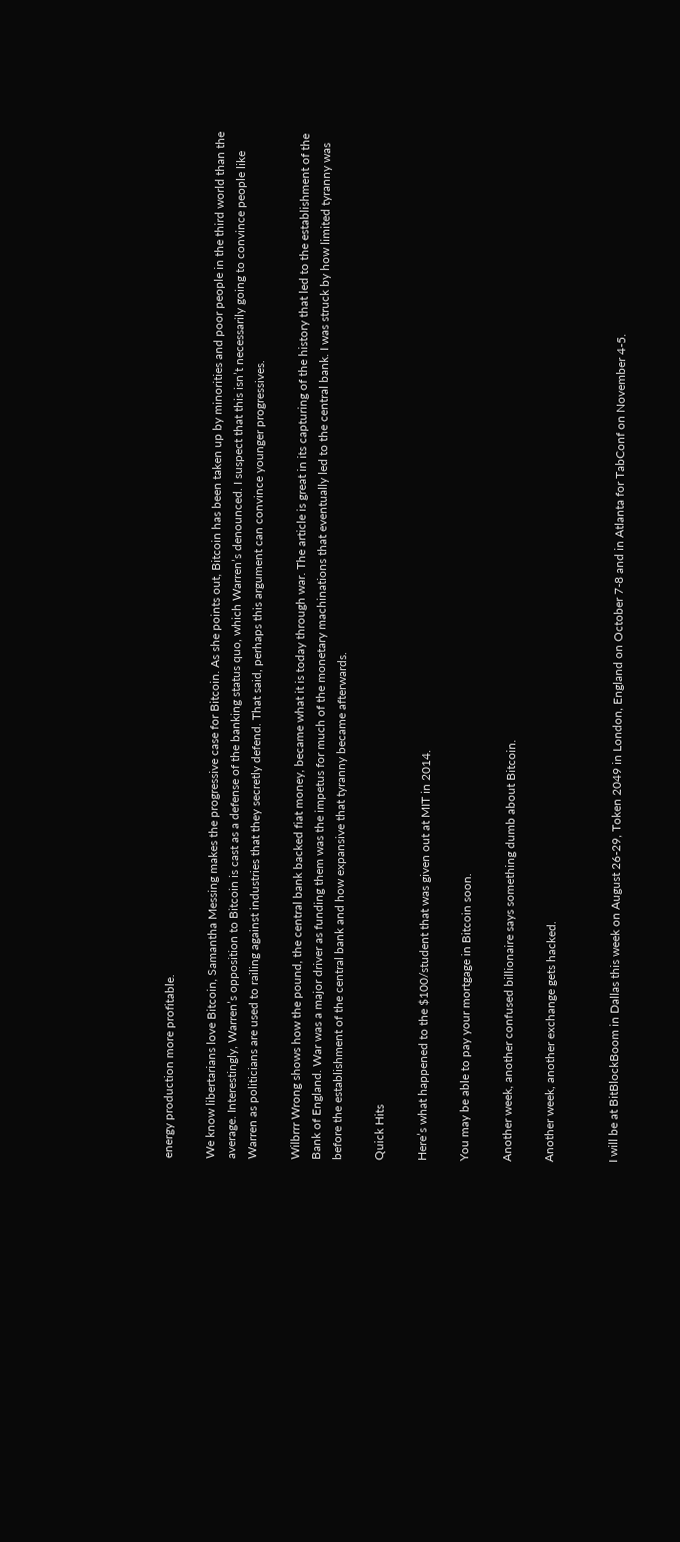energy production more profitable.

We know libertarians love Bitcoin, Samantha Messing makes the progressive case for Bitcoin. As she points out, Bitcoin has been taken up by minorities and poor people in the third world than the average. Interestingly, Warren’s opposition to Bitcoin is cast as a defense of the banking status quo, which Warren’s denounced. I suspect that this isn’t necessarily going to convince people like Warren as politicians are used to railing against industries that they secretly defend. That said, perhaps this argument can convince younger progressives.

Wilbrrr Wrong shows how the pound, the central bank backed fiat money, became what it is today through war. The article is great in its capturing of the history that led to the establishment of the Bank of England. War was a major driver as funding them was the impetus for much of the monetary machinations that eventually led to the central bank. I was struck by how limited tyranny was before the establishment of the central bank and how expansive that tyranny became afterwards.

Quick Hits

Here’s what happened to the $100/student that was given out at MIT in 2014.

You may be able to pay your mortgage in Bitcoin soon.

Another week, another confused billionaire says something dumb about Bitcoin.

Another week, another exchange gets hacked.


I will be at BitBlockBoom in Dallas this week on August 26-29, Token 2049 in London, England on October 7-8 and in Atlanta for TabConf on November 4-5.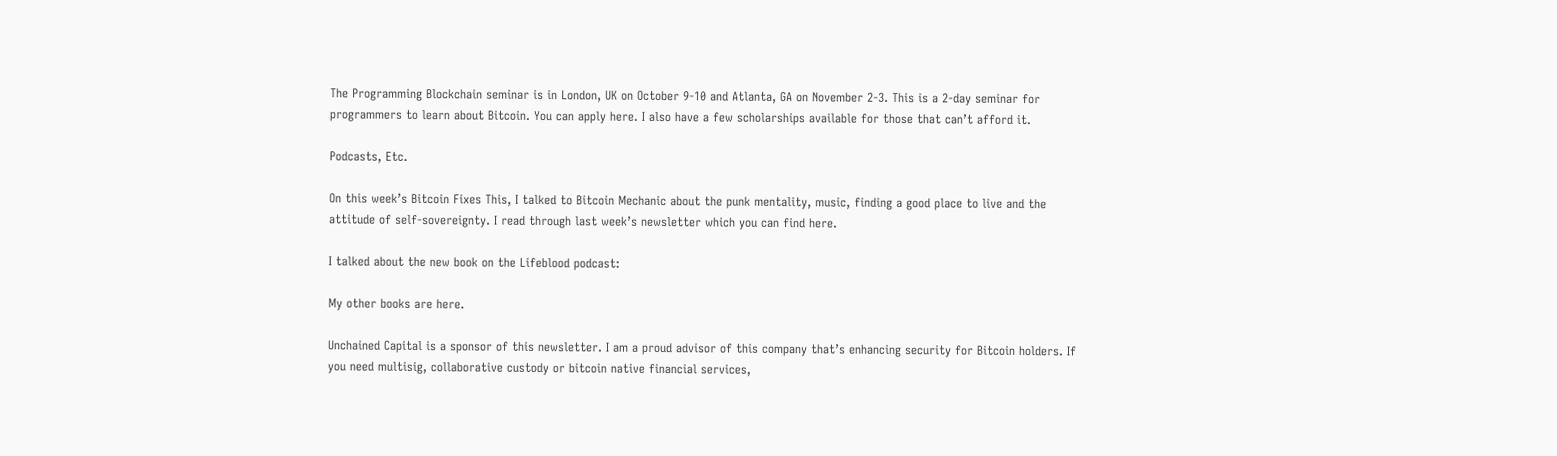The Programming Blockchain seminar is in London, UK on October 9-10 and Atlanta, GA on November 2-3. This is a 2-day seminar for programmers to learn about Bitcoin. You can apply here. I also have a few scholarships available for those that can’t afford it.

Podcasts, Etc.

On this week’s Bitcoin Fixes This, I talked to Bitcoin Mechanic about the punk mentality, music, finding a good place to live and the attitude of self-sovereignty. I read through last week’s newsletter which you can find here.

I talked about the new book on the Lifeblood podcast:

My other books are here.

Unchained Capital is a sponsor of this newsletter. I am a proud advisor of this company that’s enhancing security for Bitcoin holders. If you need multisig, collaborative custody or bitcoin native financial services,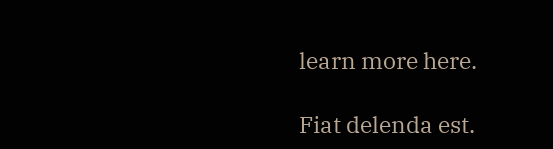learn more here.

Fiat delenda est.